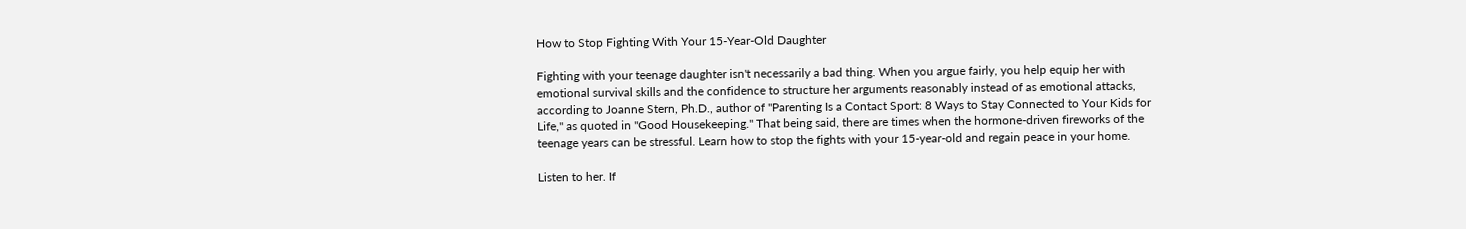How to Stop Fighting With Your 15-Year-Old Daughter

Fighting with your teenage daughter isn't necessarily a bad thing. When you argue fairly, you help equip her with emotional survival skills and the confidence to structure her arguments reasonably instead of as emotional attacks, according to Joanne Stern, Ph.D., author of "Parenting Is a Contact Sport: 8 Ways to Stay Connected to Your Kids for Life," as quoted in "Good Housekeeping." That being said, there are times when the hormone-driven fireworks of the teenage years can be stressful. Learn how to stop the fights with your 15-year-old and regain peace in your home.

Listen to her. If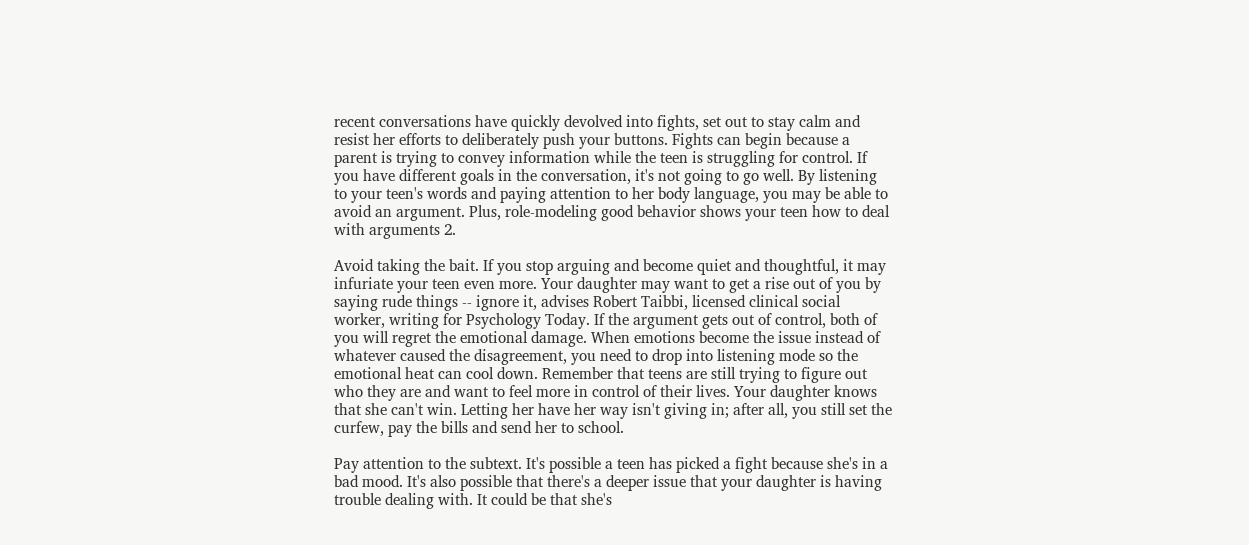recent conversations have quickly devolved into fights, set out to stay calm and resist her efforts to deliberately push your buttons. Fights can begin because a parent is trying to convey information while the teen is struggling for control. If you have different goals in the conversation, it's not going to go well. By listening to your teen's words and paying attention to her body language, you may be able to avoid an argument. Plus, role-modeling good behavior shows your teen how to deal with arguments 2.

Avoid taking the bait. If you stop arguing and become quiet and thoughtful, it may infuriate your teen even more. Your daughter may want to get a rise out of you by saying rude things -- ignore it, advises Robert Taibbi, licensed clinical social worker, writing for Psychology Today. If the argument gets out of control, both of you will regret the emotional damage. When emotions become the issue instead of whatever caused the disagreement, you need to drop into listening mode so the emotional heat can cool down. Remember that teens are still trying to figure out who they are and want to feel more in control of their lives. Your daughter knows that she can't win. Letting her have her way isn't giving in; after all, you still set the curfew, pay the bills and send her to school.

Pay attention to the subtext. It's possible a teen has picked a fight because she's in a bad mood. It's also possible that there's a deeper issue that your daughter is having trouble dealing with. It could be that she's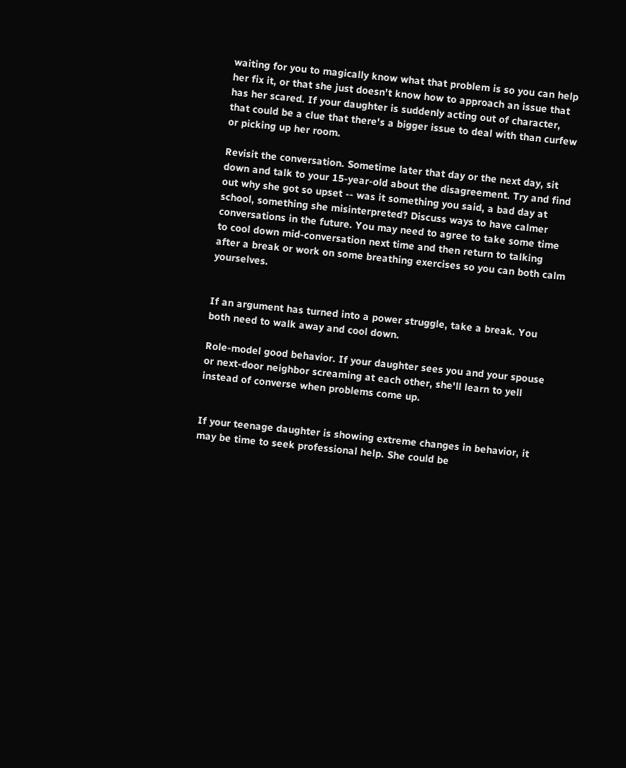waiting for you to magically know what that problem is so you can help her fix it, or that she just doesn't know how to approach an issue that has her scared. If your daughter is suddenly acting out of character, that could be a clue that there's a bigger issue to deal with than curfew or picking up her room.

Revisit the conversation. Sometime later that day or the next day, sit down and talk to your 15-year-old about the disagreement. Try and find out why she got so upset -- was it something you said, a bad day at school, something she misinterpreted? Discuss ways to have calmer conversations in the future. You may need to agree to take some time to cool down mid-conversation next time and then return to talking after a break or work on some breathing exercises so you can both calm yourselves.


If an argument has turned into a power struggle, take a break. You both need to walk away and cool down.

Role-model good behavior. If your daughter sees you and your spouse or next-door neighbor screaming at each other, she'll learn to yell instead of converse when problems come up.


If your teenage daughter is showing extreme changes in behavior, it may be time to seek professional help. She could be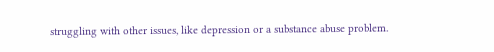struggling with other issues, like depression or a substance abuse problem.